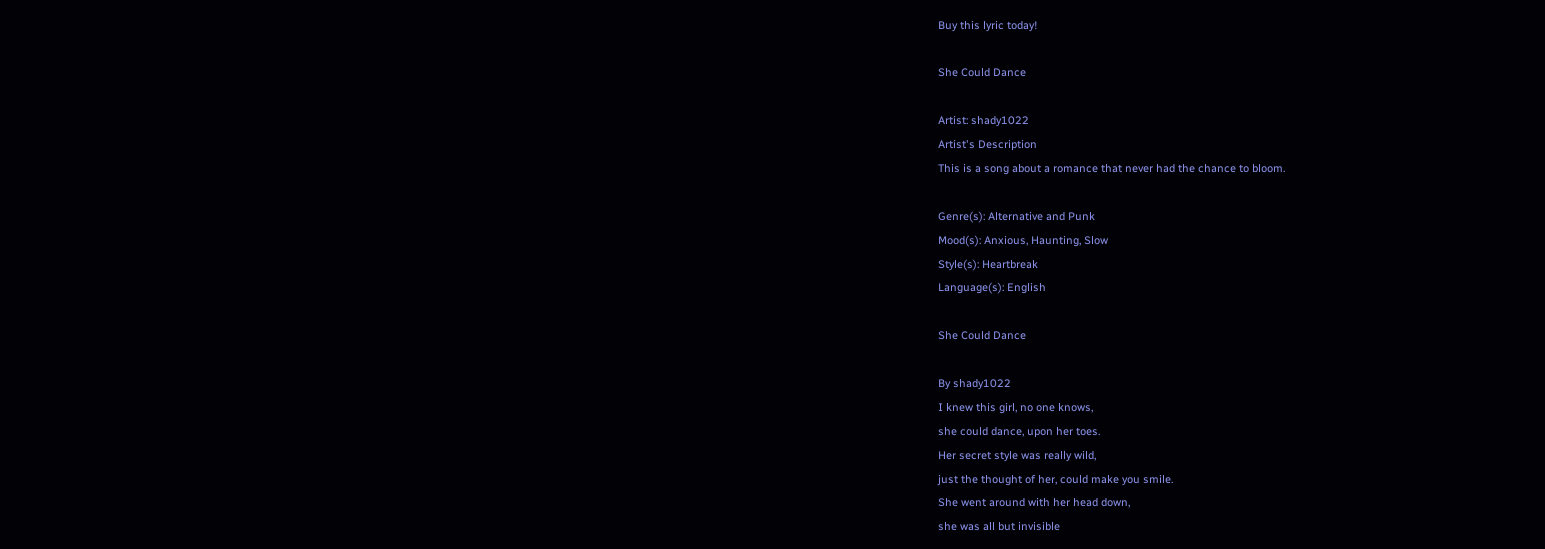Buy this lyric today!

She Could Dance

Artist: shady1022
Artist's Description
This is a song about a romance that never had the chance to bloom.

Genre(s): Alternative and Punk
Mood(s): Anxious, Haunting, Slow
Style(s): Heartbreak
Language(s): English

She Could Dance

By shady1022
I knew this girl, no one knows,
she could dance, upon her toes.
Her secret style was really wild,
just the thought of her, could make you smile.
She went around with her head down,
she was all but invisible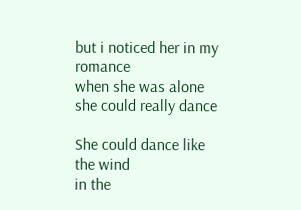but i noticed her in my romance
when she was alone she could really dance

She could dance like the wind
in the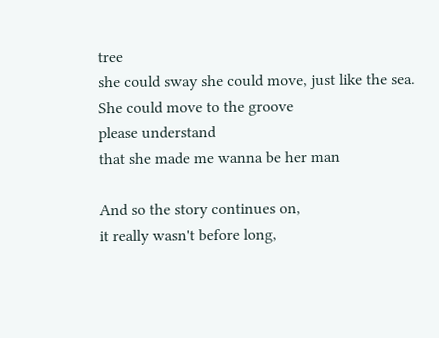tree
she could sway she could move, just like the sea.
She could move to the groove
please understand
that she made me wanna be her man

And so the story continues on,
it really wasn't before long,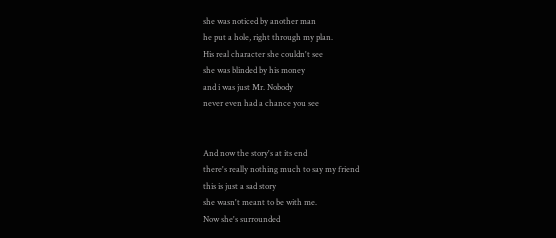she was noticed by another man
he put a hole, right through my plan.
His real character she couldn't see
she was blinded by his money
and i was just Mr. Nobody
never even had a chance you see


And now the story's at its end
there's really nothing much to say my friend
this is just a sad story
she wasn't meant to be with me.
Now she's surrounded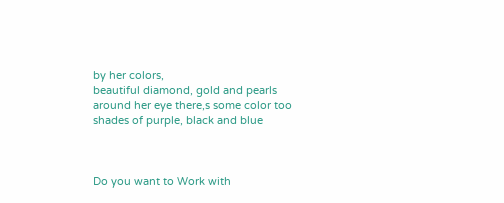by her colors,
beautiful diamond, gold and pearls
around her eye there,s some color too
shades of purple, black and blue



Do you want to Work with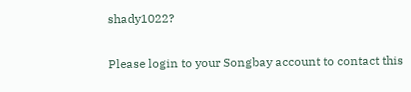shady1022?

Please login to your Songbay account to contact this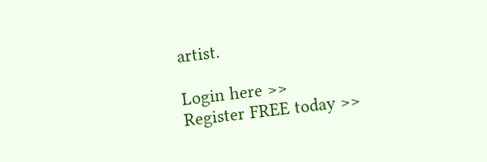artist.

Login here >>
Register FREE today >>